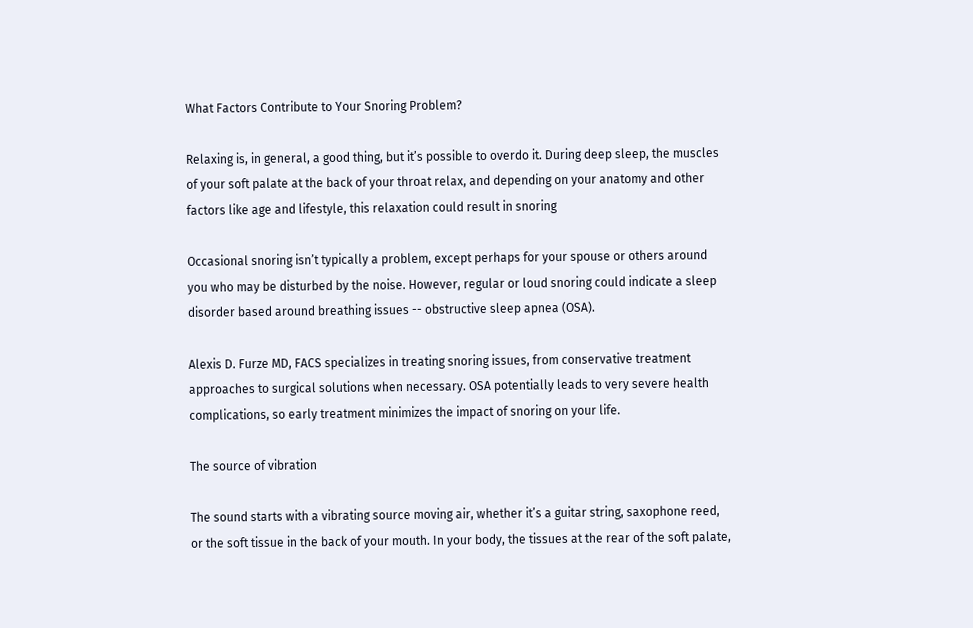What Factors Contribute to Your Snoring Problem?

Relaxing is, in general, a good thing, but it’s possible to overdo it. During deep sleep, the muscles of your soft palate at the back of your throat relax, and depending on your anatomy and other factors like age and lifestyle, this relaxation could result in snoring

Occasional snoring isn’t typically a problem, except perhaps for your spouse or others around you who may be disturbed by the noise. However, regular or loud snoring could indicate a sleep disorder based around breathing issues -- obstructive sleep apnea (OSA).

Alexis D. Furze MD, FACS specializes in treating snoring issues, from conservative treatment approaches to surgical solutions when necessary. OSA potentially leads to very severe health complications, so early treatment minimizes the impact of snoring on your life.

The source of vibration

The sound starts with a vibrating source moving air, whether it’s a guitar string, saxophone reed, or the soft tissue in the back of your mouth. In your body, the tissues at the rear of the soft palate,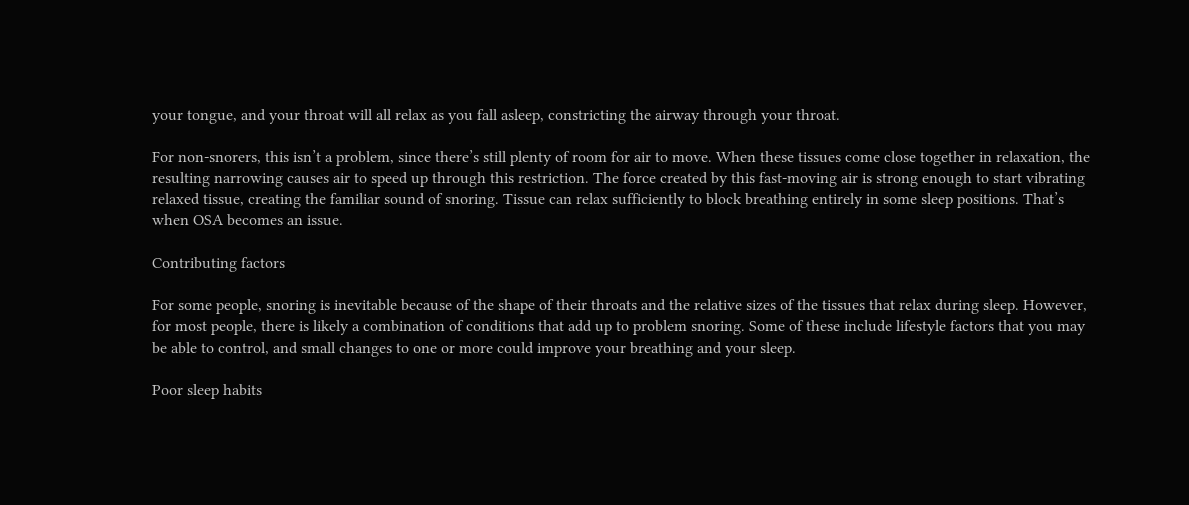your tongue, and your throat will all relax as you fall asleep, constricting the airway through your throat.

For non-snorers, this isn’t a problem, since there’s still plenty of room for air to move. When these tissues come close together in relaxation, the resulting narrowing causes air to speed up through this restriction. The force created by this fast-moving air is strong enough to start vibrating relaxed tissue, creating the familiar sound of snoring. Tissue can relax sufficiently to block breathing entirely in some sleep positions. That’s when OSA becomes an issue.

Contributing factors

For some people, snoring is inevitable because of the shape of their throats and the relative sizes of the tissues that relax during sleep. However, for most people, there is likely a combination of conditions that add up to problem snoring. Some of these include lifestyle factors that you may be able to control, and small changes to one or more could improve your breathing and your sleep.

Poor sleep habits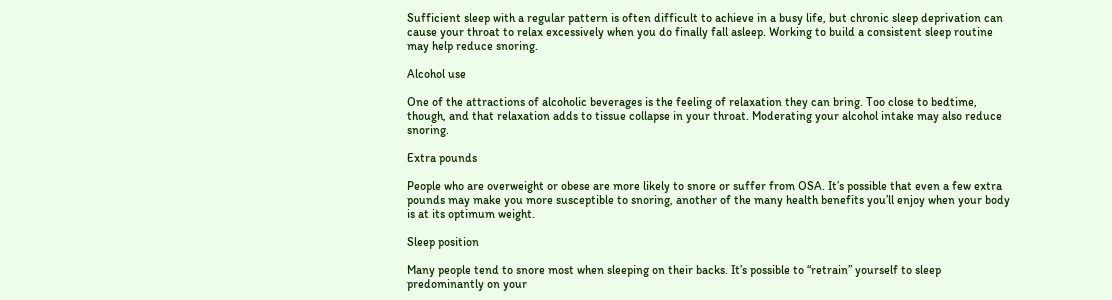Sufficient sleep with a regular pattern is often difficult to achieve in a busy life, but chronic sleep deprivation can cause your throat to relax excessively when you do finally fall asleep. Working to build a consistent sleep routine may help reduce snoring.

Alcohol use

One of the attractions of alcoholic beverages is the feeling of relaxation they can bring. Too close to bedtime, though, and that relaxation adds to tissue collapse in your throat. Moderating your alcohol intake may also reduce snoring.

Extra pounds

People who are overweight or obese are more likely to snore or suffer from OSA. It’s possible that even a few extra pounds may make you more susceptible to snoring, another of the many health benefits you’ll enjoy when your body is at its optimum weight.

Sleep position

Many people tend to snore most when sleeping on their backs. It’s possible to “retrain” yourself to sleep predominantly on your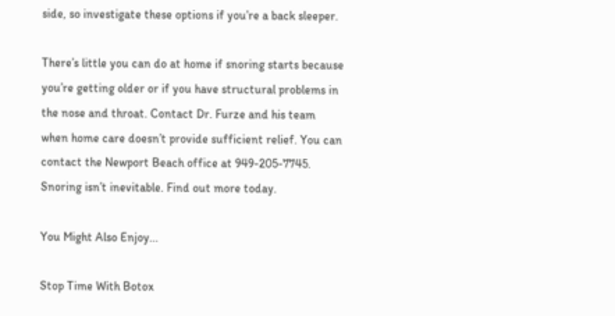side, so investigate these options if you’re a back sleeper.

There’s little you can do at home if snoring starts because you’re getting older or if you have structural problems in the nose and throat. Contact Dr. Furze and his team when home care doesn’t provide sufficient relief. You can contact the Newport Beach office at 949-205-7745. Snoring isn’t inevitable. Find out more today.

You Might Also Enjoy...

Stop Time With Botox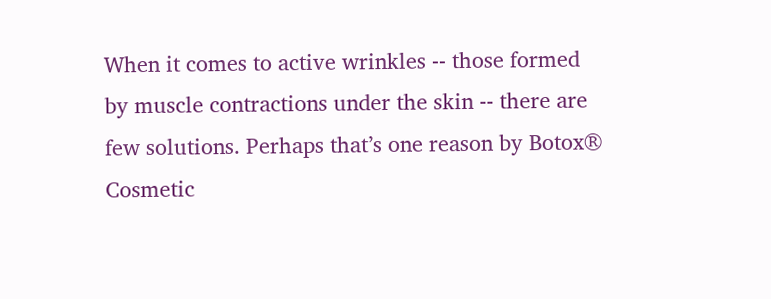When it comes to active wrinkles -- those formed by muscle contractions under the skin -- there are few solutions. Perhaps that’s one reason by Botox® Cosmetic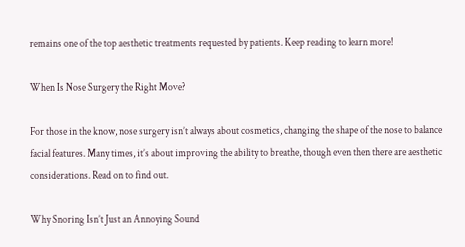remains one of the top aesthetic treatments requested by patients. Keep reading to learn more!

When Is Nose Surgery the Right Move?

For those in the know, nose surgery isn’t always about cosmetics, changing the shape of the nose to balance facial features. Many times, it’s about improving the ability to breathe, though even then there are aesthetic considerations. Read on to find out.

Why Snoring Isn’t Just an Annoying Sound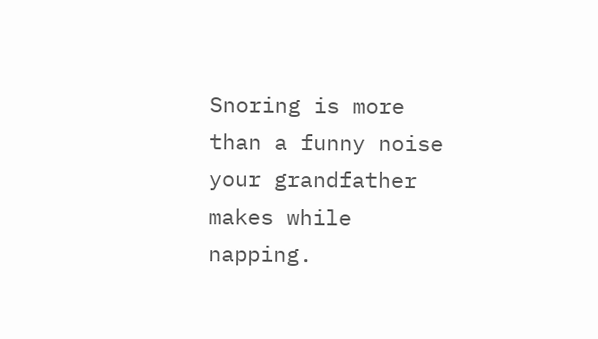Snoring is more than a funny noise your grandfather makes while napping.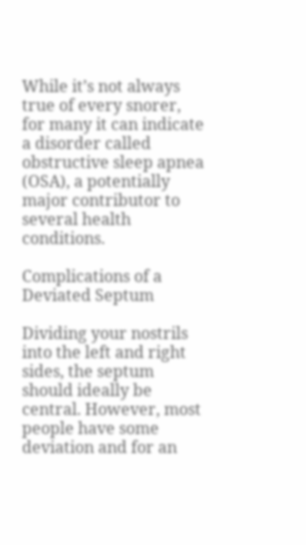While it’s not always true of every snorer, for many it can indicate a disorder called obstructive sleep apnea (OSA), a potentially major contributor to several health conditions.

Complications of a Deviated Septum

Dividing your nostrils into the left and right sides, the septum should ideally be central. However, most people have some deviation and for an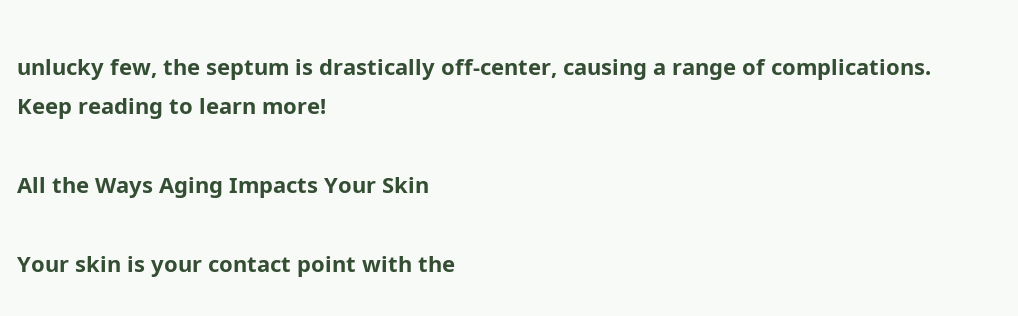unlucky few, the septum is drastically off-center, causing a range of complications. Keep reading to learn more!

All the Ways Aging Impacts Your Skin

Your skin is your contact point with the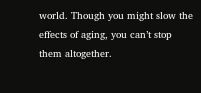world. Though you might slow the effects of aging, you can’t stop them altogether.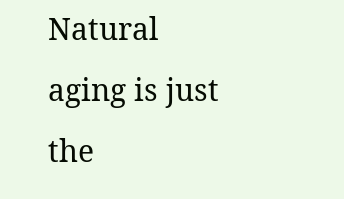Natural aging is just the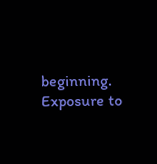beginning. Exposure to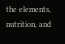the elements, nutrition, and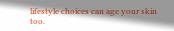lifestyle choices can age your skin too.